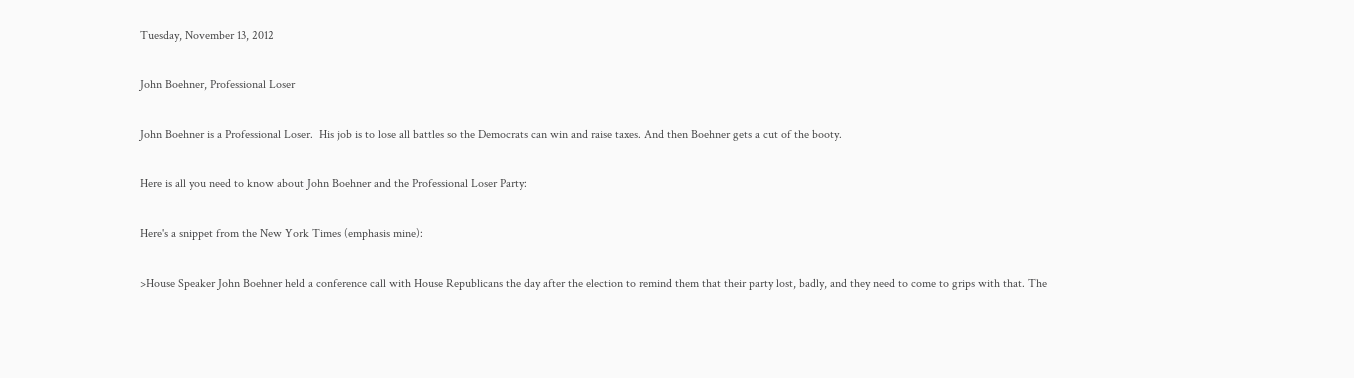Tuesday, November 13, 2012

John Boehner, Professional Loser

John Boehner is a Professional Loser.  His job is to lose all battles so the Democrats can win and raise taxes. And then Boehner gets a cut of the booty.

Here is all you need to know about John Boehner and the Professional Loser Party:

Here's a snippet from the New York Times (emphasis mine):

>House Speaker John Boehner held a conference call with House Republicans the day after the election to remind them that their party lost, badly, and they need to come to grips with that. The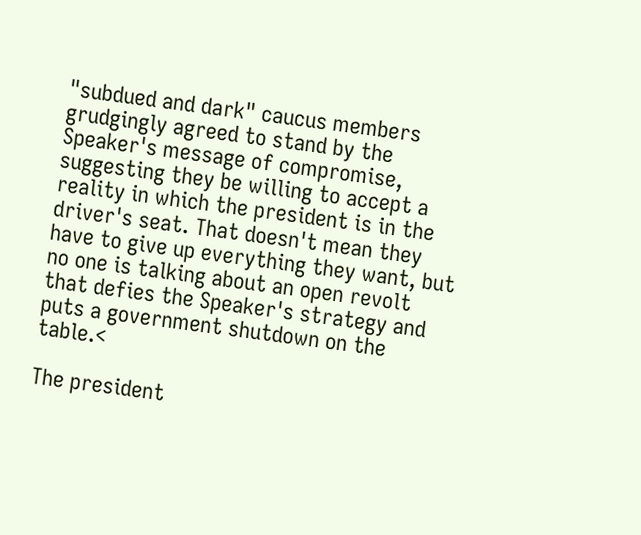"subdued and dark" caucus members grudgingly agreed to stand by the Speaker's message of compromise, suggesting they be willing to accept a reality in which the president is in the driver's seat. That doesn't mean they have to give up everything they want, but no one is talking about an open revolt that defies the Speaker's strategy and puts a government shutdown on the table.<

The president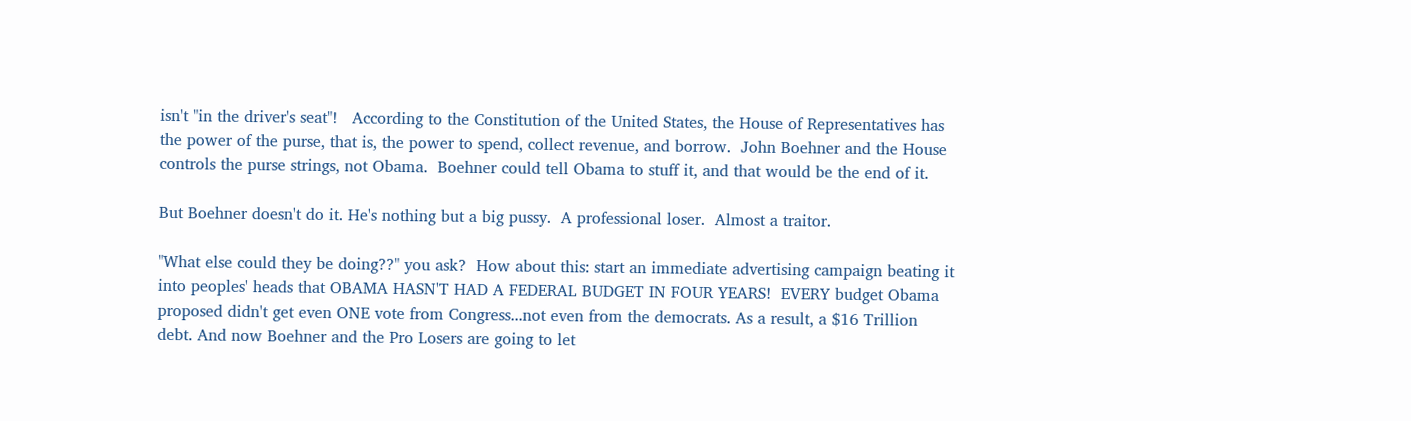isn't "in the driver's seat"!   According to the Constitution of the United States, the House of Representatives has the power of the purse, that is, the power to spend, collect revenue, and borrow.  John Boehner and the House controls the purse strings, not Obama.  Boehner could tell Obama to stuff it, and that would be the end of it.

But Boehner doesn't do it. He's nothing but a big pussy.  A professional loser.  Almost a traitor.

"What else could they be doing??" you ask?  How about this: start an immediate advertising campaign beating it into peoples' heads that OBAMA HASN'T HAD A FEDERAL BUDGET IN FOUR YEARS!  EVERY budget Obama proposed didn't get even ONE vote from Congress...not even from the democrats. As a result, a $16 Trillion debt. And now Boehner and the Pro Losers are going to let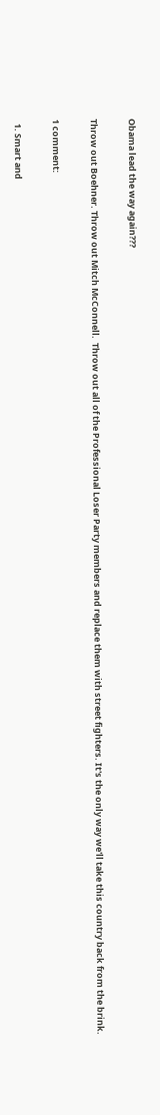Obama lead the way again???

Throw out Boehner. Throw out Mitch McConnell.  Throw out all of the Professional Loser Party members and replace them with street fighters. It's the only way we'll take this country back from the brink.

1 comment:

  1. Smart and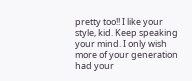pretty too!! I like your style, kid. Keep speaking your mind. I only wish more of your generation had your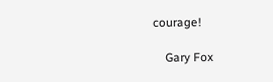courage!

    Gary Fox